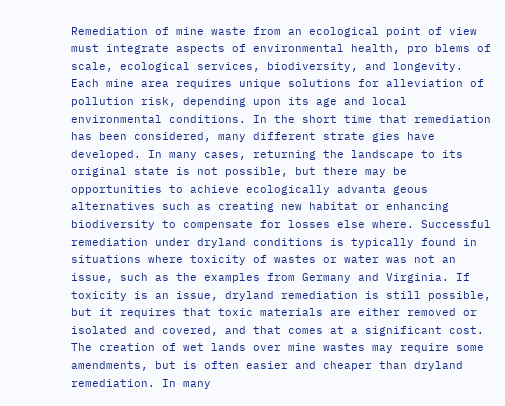Remediation of mine waste from an ecological point of view must integrate aspects of environmental health, pro blems of scale, ecological services, biodiversity, and longevity. Each mine area requires unique solutions for alleviation of pollution risk, depending upon its age and local environmental conditions. In the short time that remediation has been considered, many different strate gies have developed. In many cases, returning the landscape to its original state is not possible, but there may be opportunities to achieve ecologically advanta geous alternatives such as creating new habitat or enhancing biodiversity to compensate for losses else where. Successful remediation under dryland conditions is typically found in situations where toxicity of wastes or water was not an issue, such as the examples from Germany and Virginia. If toxicity is an issue, dryland remediation is still possible, but it requires that toxic materials are either removed or isolated and covered, and that comes at a significant cost. The creation of wet lands over mine wastes may require some amendments, but is often easier and cheaper than dryland remediation. In many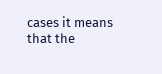cases it means that the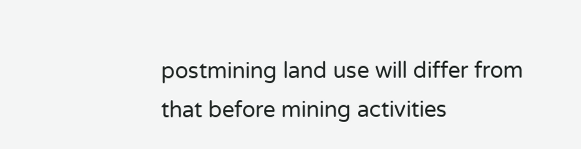postmining land use will differ from that before mining activities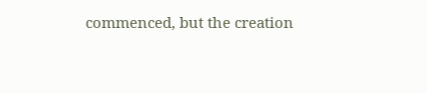commenced, but the creation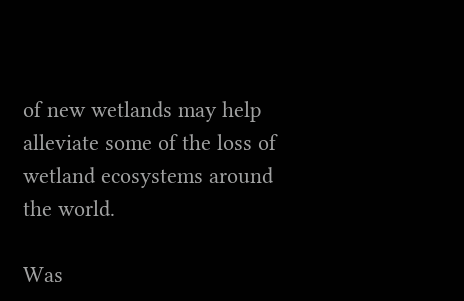of new wetlands may help alleviate some of the loss of wetland ecosystems around the world.

Was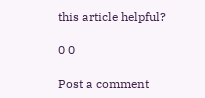this article helpful?

0 0

Post a comment